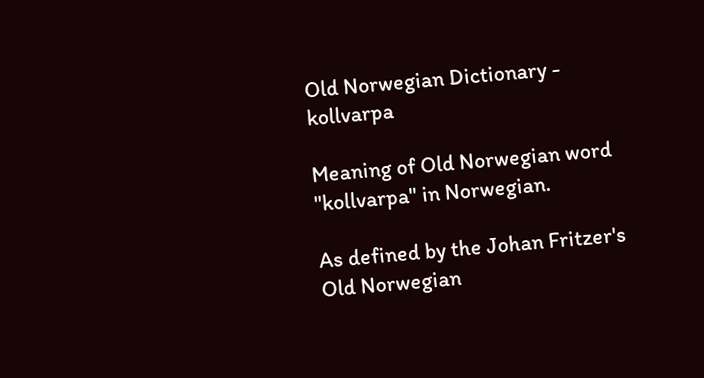Old Norwegian Dictionary - kollvarpa

Meaning of Old Norwegian word "kollvarpa" in Norwegian.

As defined by the Johan Fritzer's Old Norwegian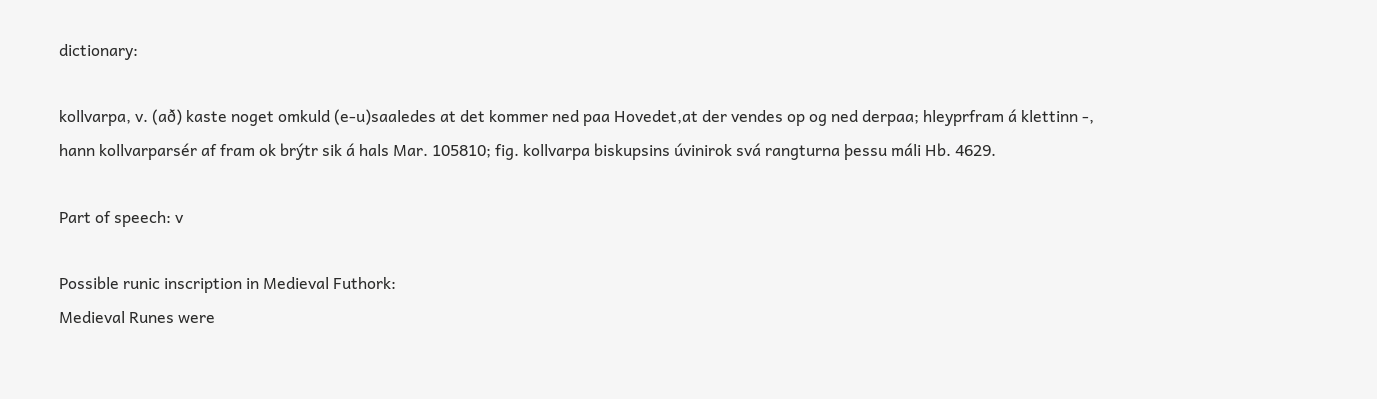dictionary:

kollvarpa, v. (að) kaste noget omkuld (e-u)saaledes at det kommer ned paa Hovedet,at der vendes op og ned derpaa; hleyprfram á klettinn -, hann kollvarparsér af fram ok brýtr sik á hals Mar. 105810; fig. kollvarpa biskupsins úvinirok svá rangturna þessu máli Hb. 4629.

Part of speech: v

Possible runic inscription in Medieval Futhork:
Medieval Runes were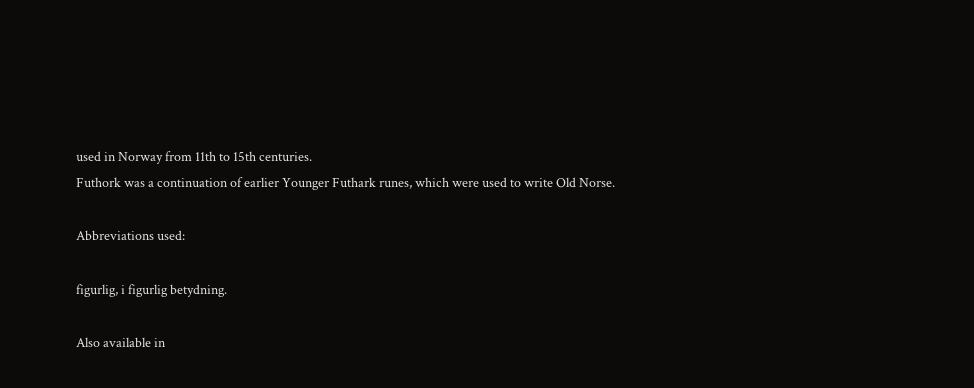used in Norway from 11th to 15th centuries.
Futhork was a continuation of earlier Younger Futhark runes, which were used to write Old Norse.

Abbreviations used:

figurlig, i figurlig betydning.

Also available in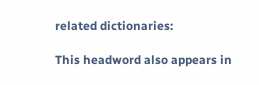related dictionaries:

This headword also appears in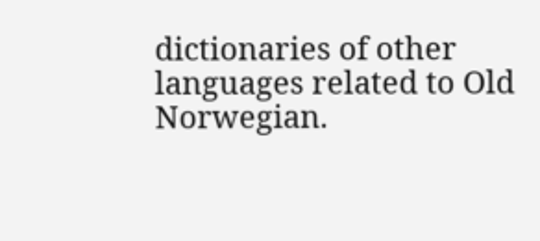dictionaries of other languages related to Old Norwegian.